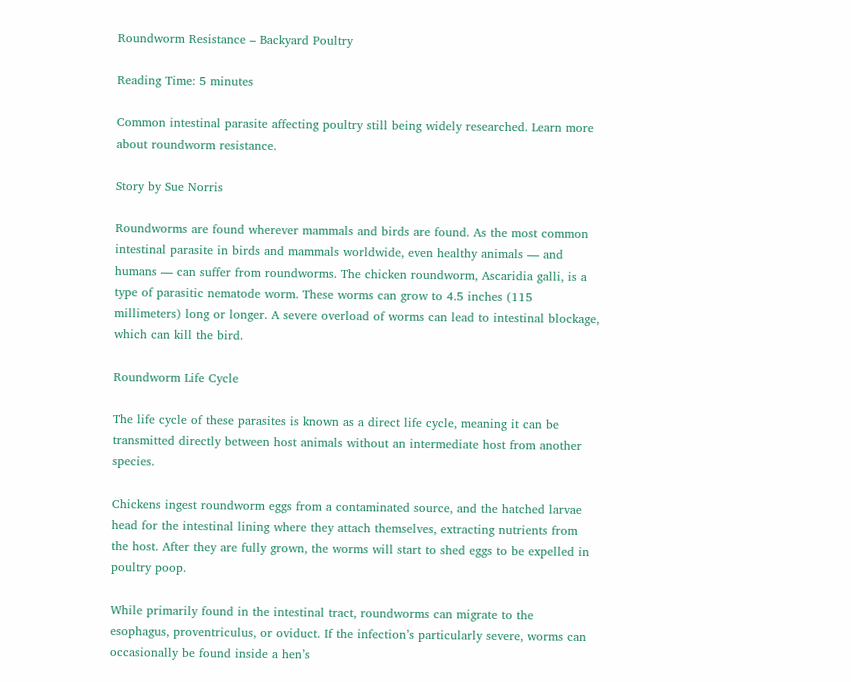Roundworm Resistance – Backyard Poultry

Reading Time: 5 minutes

Common intestinal parasite affecting poultry still being widely researched. Learn more about roundworm resistance.

Story by Sue Norris

Roundworms are found wherever mammals and birds are found. As the most common intestinal parasite in birds and mammals worldwide, even healthy animals — and humans — can suffer from roundworms. The chicken roundworm, Ascaridia galli, is a type of parasitic nematode worm. These worms can grow to 4.5 inches (115 millimeters) long or longer. A severe overload of worms can lead to intestinal blockage, which can kill the bird.

Roundworm Life Cycle

The life cycle of these parasites is known as a direct life cycle, meaning it can be transmitted directly between host animals without an intermediate host from another species.

Chickens ingest roundworm eggs from a contaminated source, and the hatched larvae head for the intestinal lining where they attach themselves, extracting nutrients from the host. After they are fully grown, the worms will start to shed eggs to be expelled in poultry poop.

While primarily found in the intestinal tract, roundworms can migrate to the esophagus, proventriculus, or oviduct. If the infection’s particularly severe, worms can occasionally be found inside a hen’s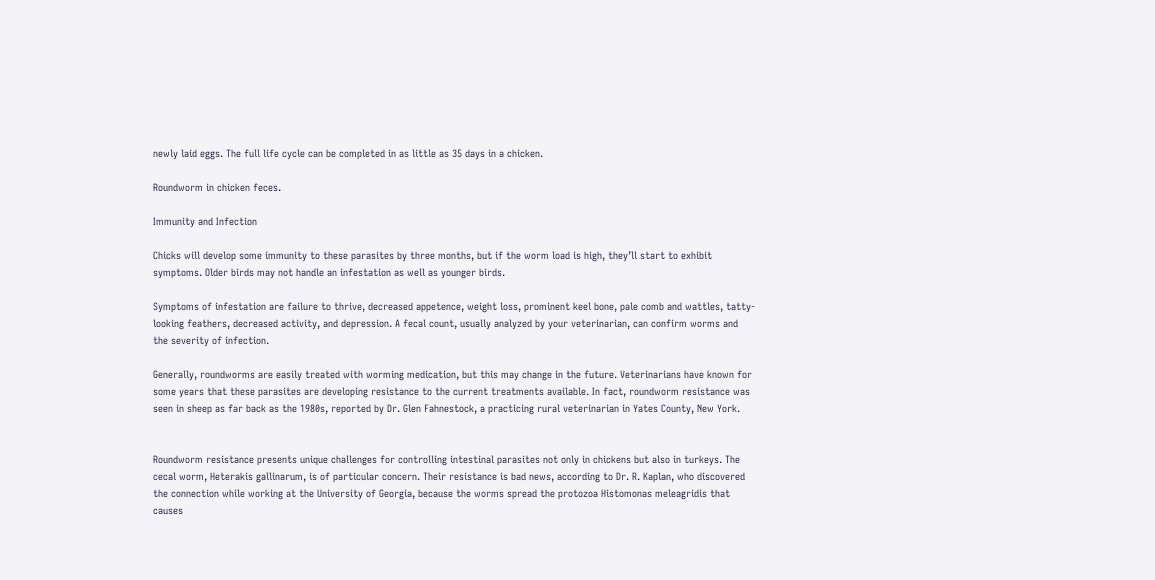newly laid eggs. The full life cycle can be completed in as little as 35 days in a chicken.

Roundworm in chicken feces.

Immunity and Infection

Chicks will develop some immunity to these parasites by three months, but if the worm load is high, they’ll start to exhibit symptoms. Older birds may not handle an infestation as well as younger birds.

Symptoms of infestation are failure to thrive, decreased appetence, weight loss, prominent keel bone, pale comb and wattles, tatty-looking feathers, decreased activity, and depression. A fecal count, usually analyzed by your veterinarian, can confirm worms and the severity of infection.

Generally, roundworms are easily treated with worming medication, but this may change in the future. Veterinarians have known for some years that these parasites are developing resistance to the current treatments available. In fact, roundworm resistance was seen in sheep as far back as the 1980s, reported by Dr. Glen Fahnestock, a practicing rural veterinarian in Yates County, New York.


Roundworm resistance presents unique challenges for controlling intestinal parasites not only in chickens but also in turkeys. The cecal worm, Heterakis gallinarum, is of particular concern. Their resistance is bad news, according to Dr. R. Kaplan, who discovered the connection while working at the University of Georgia, because the worms spread the protozoa Histomonas meleagridis that causes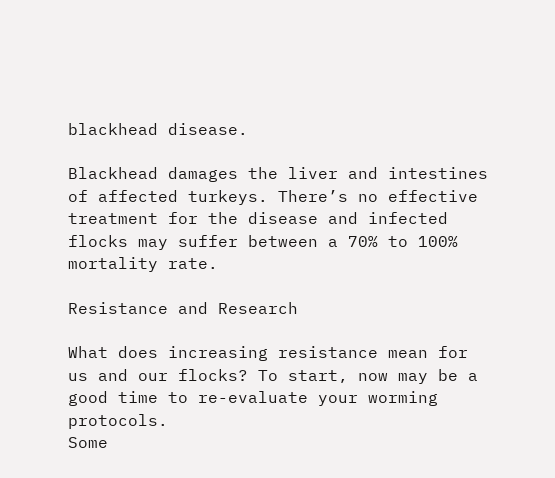blackhead disease.

Blackhead damages the liver and intestines of affected turkeys. There’s no effective treatment for the disease and infected flocks may suffer between a 70% to 100% mortality rate.

Resistance and Research

What does increasing resistance mean for us and our flocks? To start, now may be a good time to re-evaluate your worming protocols.
Some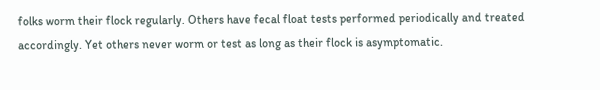folks worm their flock regularly. Others have fecal float tests performed periodically and treated accordingly. Yet others never worm or test as long as their flock is asymptomatic.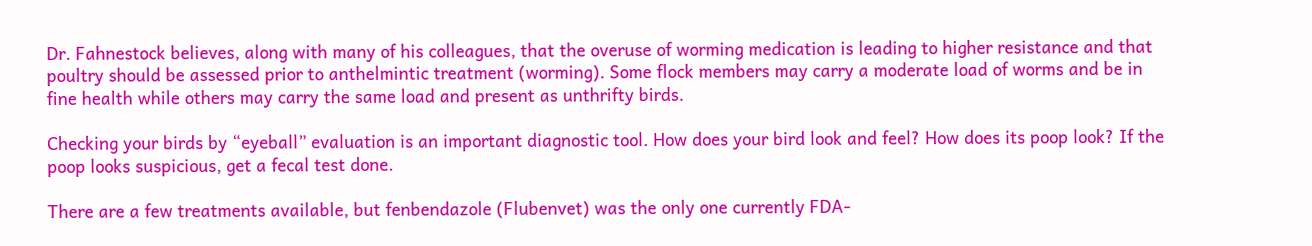Dr. Fahnestock believes, along with many of his colleagues, that the overuse of worming medication is leading to higher resistance and that poultry should be assessed prior to anthelmintic treatment (worming). Some flock members may carry a moderate load of worms and be in fine health while others may carry the same load and present as unthrifty birds.

Checking your birds by “eyeball” evaluation is an important diagnostic tool. How does your bird look and feel? How does its poop look? If the poop looks suspicious, get a fecal test done.

There are a few treatments available, but fenbendazole (Flubenvet) was the only one currently FDA-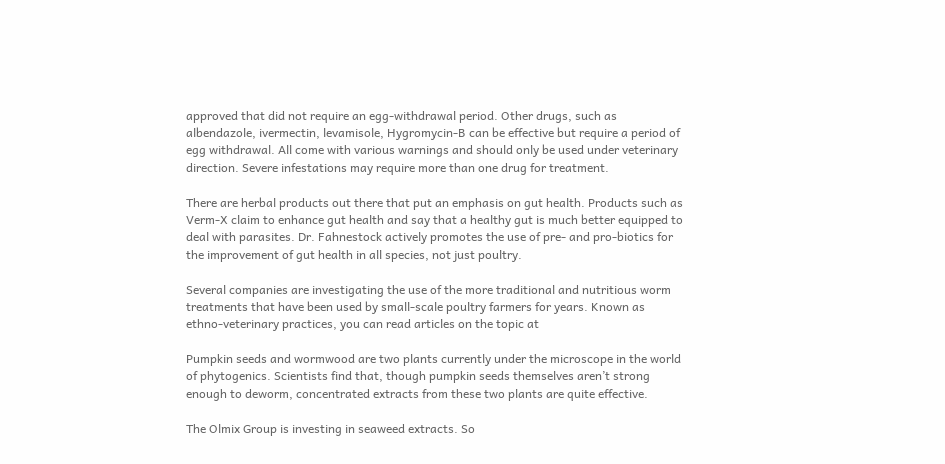approved that did not require an egg-withdrawal period. Other drugs, such as albendazole, ivermectin, levamisole, Hygromycin-B can be effective but require a period of egg withdrawal. All come with various warnings and should only be used under veterinary direction. Severe infestations may require more than one drug for treatment.

There are herbal products out there that put an emphasis on gut health. Products such as Verm-X claim to enhance gut health and say that a healthy gut is much better equipped to deal with parasites. Dr. Fahnestock actively promotes the use of pre- and pro-biotics for the improvement of gut health in all species, not just poultry.

Several companies are investigating the use of the more traditional and nutritious worm treatments that have been used by small-scale poultry farmers for years. Known as ethno-veterinary practices, you can read articles on the topic at

Pumpkin seeds and wormwood are two plants currently under the microscope in the world of phytogenics. Scientists find that, though pumpkin seeds themselves aren’t strong enough to deworm, concentrated extracts from these two plants are quite effective.

The Olmix Group is investing in seaweed extracts. So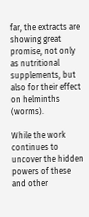far, the extracts are showing great promise, not only as nutritional supplements, but also for their effect on helminths (worms).

While the work continues to uncover the hidden powers of these and other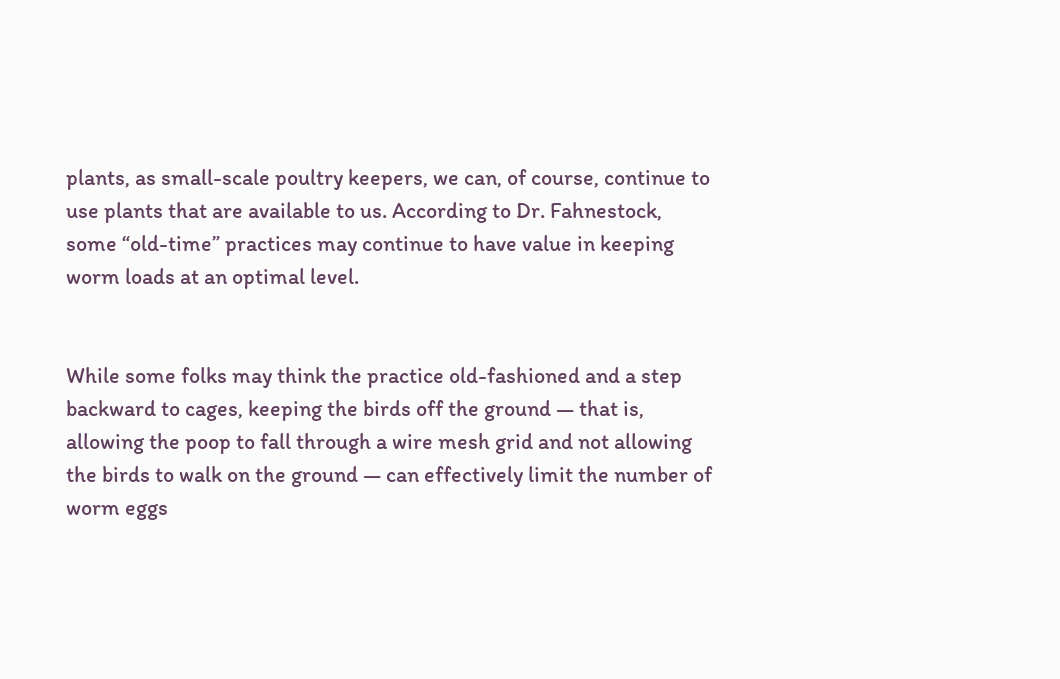plants, as small-scale poultry keepers, we can, of course, continue to use plants that are available to us. According to Dr. Fahnestock, some “old-time” practices may continue to have value in keeping worm loads at an optimal level.


While some folks may think the practice old-fashioned and a step backward to cages, keeping the birds off the ground — that is, allowing the poop to fall through a wire mesh grid and not allowing the birds to walk on the ground — can effectively limit the number of worm eggs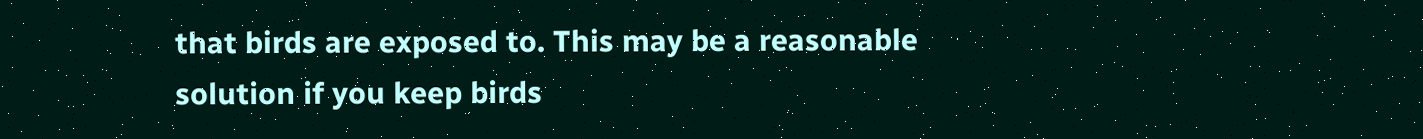that birds are exposed to. This may be a reasonable solution if you keep birds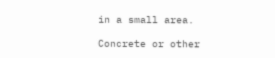in a small area.

Concrete or other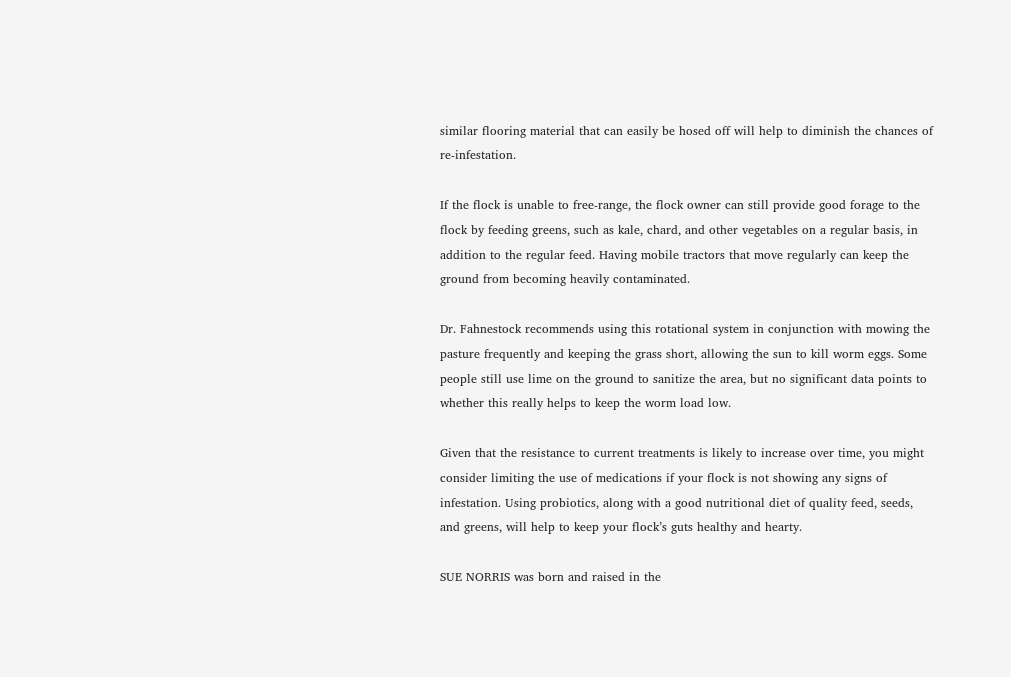similar flooring material that can easily be hosed off will help to diminish the chances of re-infestation.

If the flock is unable to free-range, the flock owner can still provide good forage to the flock by feeding greens, such as kale, chard, and other vegetables on a regular basis, in addition to the regular feed. Having mobile tractors that move regularly can keep the ground from becoming heavily contaminated.

Dr. Fahnestock recommends using this rotational system in conjunction with mowing the pasture frequently and keeping the grass short, allowing the sun to kill worm eggs. Some people still use lime on the ground to sanitize the area, but no significant data points to whether this really helps to keep the worm load low.

Given that the resistance to current treatments is likely to increase over time, you might consider limiting the use of medications if your flock is not showing any signs of infestation. Using probiotics, along with a good nutritional diet of quality feed, seeds, and greens, will help to keep your flock’s guts healthy and hearty.

SUE NORRIS was born and raised in the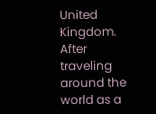United Kingdom. After traveling around the world as a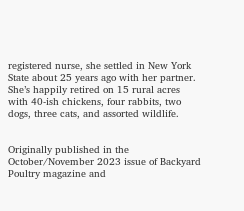registered nurse, she settled in New York State about 25 years ago with her partner. She’s happily retired on 15 rural acres with 40-ish chickens, four rabbits, two dogs, three cats, and assorted wildlife.


Originally published in the October/November 2023 issue of Backyard Poultry magazine and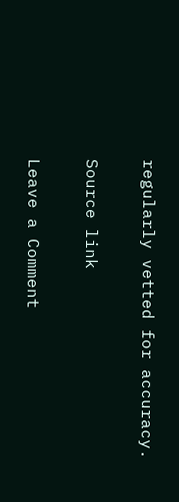regularly vetted for accuracy.

Source link

Leave a Comment